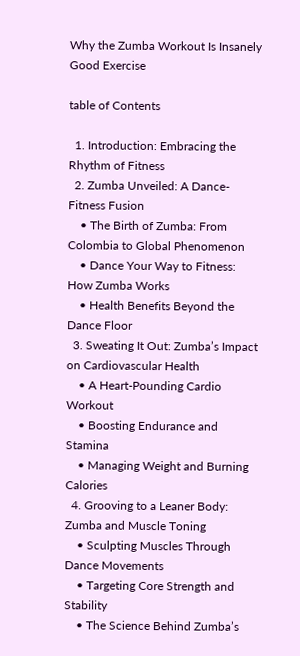Why the Zumba Workout Is Insanely Good Exercise

table of Contents

  1. Introduction: Embracing the Rhythm of Fitness
  2. Zumba Unveiled: A Dance-Fitness Fusion
    • The Birth of Zumba: From Colombia to Global Phenomenon
    • Dance Your Way to Fitness: How Zumba Works
    • Health Benefits Beyond the Dance Floor
  3. Sweating It Out: Zumba’s Impact on Cardiovascular Health
    • A Heart-Pounding Cardio Workout
    • Boosting Endurance and Stamina
    • Managing Weight and Burning Calories
  4. Grooving to a Leaner Body: Zumba and Muscle Toning
    • Sculpting Muscles Through Dance Movements
    • Targeting Core Strength and Stability
    • The Science Behind Zumba’s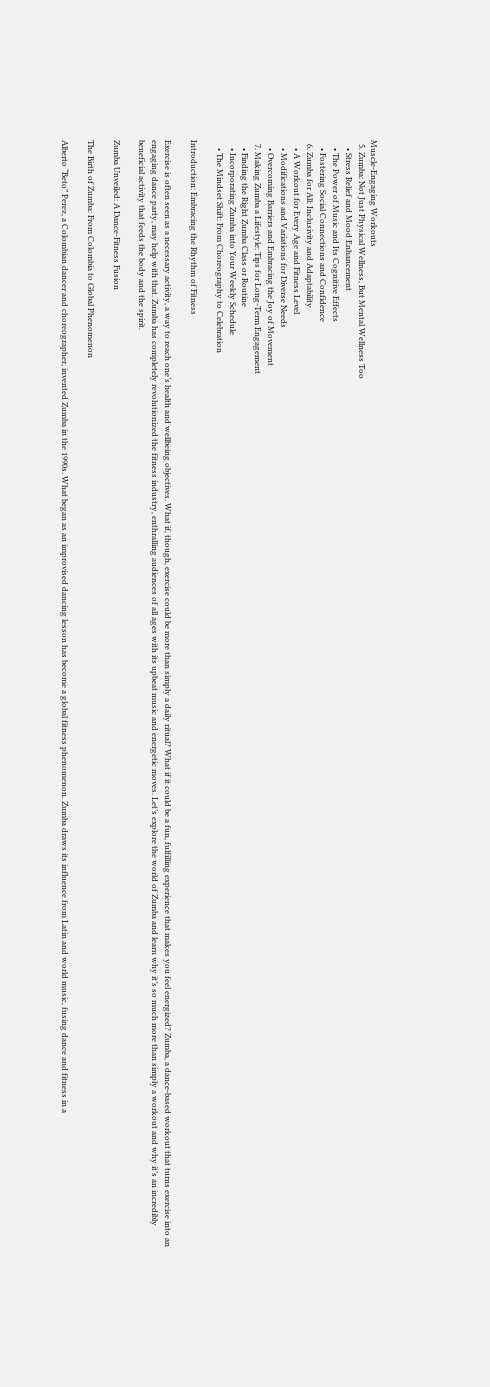Muscle-Engaging Workouts
  5. Zumba: Not Just Physical Wellness, But Mental Wellness Too
    • Stress Relief and Mood Enhancement
    • The Power of Music and Its Cognitive Effects
    • Fostering Social Connections and Confidence
  6. Zumba for All: Inclusivity and Adaptability
    • A Workout for Every Age and Fitness Level
    • Modifications and Variations for Diverse Needs
    • Overcoming Barriers and Embracing the Joy of Movement
  7. Making Zumba a Lifestyle: Tips for Long-Term Engagement
    • Finding the Right Zumba Class or Routine
    • Incorporating Zumba into Your Weekly Schedule
    • The Mindset Shift: From Choreography to Celebration

Introduction: Embracing the Rhythm of Fitness

Exercise is often seen as a necessary activity, a way to reach one’s health and wellbeing objectives. What if, though, exercise could be more than simply a daily ritual? What if it could be a fun, fulfilling experience that makes you feel energized? Zumba, a dance-based workout that turns exercise into an engaging dance party, may help with that. Zumba has completely revolutionized the fitness industry, enthralling audiences of all ages with its upbeat music and energetic moves. Let’s explore the world of Zumba and learn why it’s so much more than simply a workout and why it’s an incredibly beneficial activity that feeds the body and the spirit.

Zumba Unveiled: A Dance-Fitness Fusion

The Birth of Zumba: From Colombia to Global Phenomenon

Alberto “Beto” Perez, a Colombian dancer and choreographer, invented Zumba in the 1990s. What began as an improvised dancing lesson has become a global fitness phenomenon. Zumba draws its influence from Latin and world music, fusing dance and fitness in a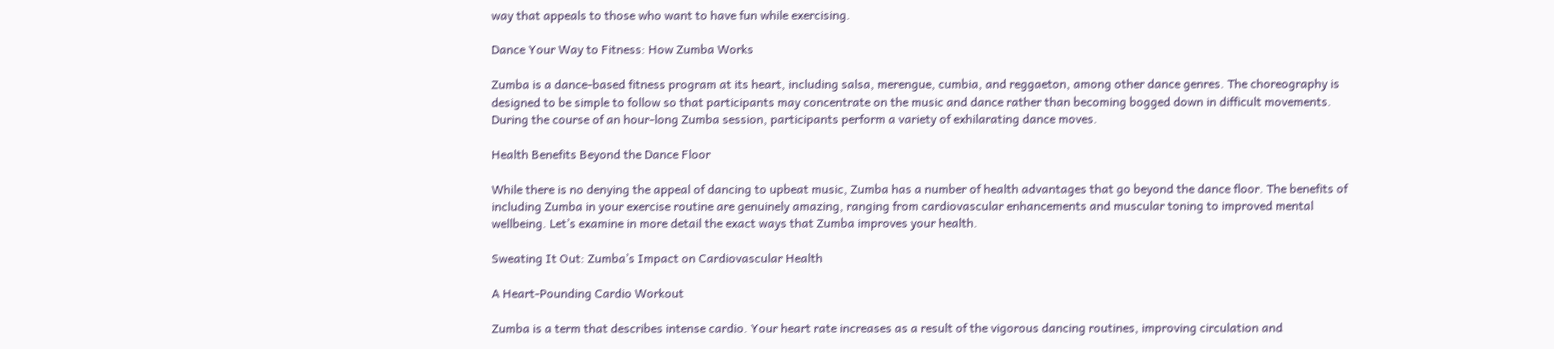way that appeals to those who want to have fun while exercising.

Dance Your Way to Fitness: How Zumba Works

Zumba is a dance-based fitness program at its heart, including salsa, merengue, cumbia, and reggaeton, among other dance genres. The choreography is designed to be simple to follow so that participants may concentrate on the music and dance rather than becoming bogged down in difficult movements. During the course of an hour-long Zumba session, participants perform a variety of exhilarating dance moves.

Health Benefits Beyond the Dance Floor

While there is no denying the appeal of dancing to upbeat music, Zumba has a number of health advantages that go beyond the dance floor. The benefits of including Zumba in your exercise routine are genuinely amazing, ranging from cardiovascular enhancements and muscular toning to improved mental wellbeing. Let’s examine in more detail the exact ways that Zumba improves your health.

Sweating It Out: Zumba’s Impact on Cardiovascular Health

A Heart-Pounding Cardio Workout

Zumba is a term that describes intense cardio. Your heart rate increases as a result of the vigorous dancing routines, improving circulation and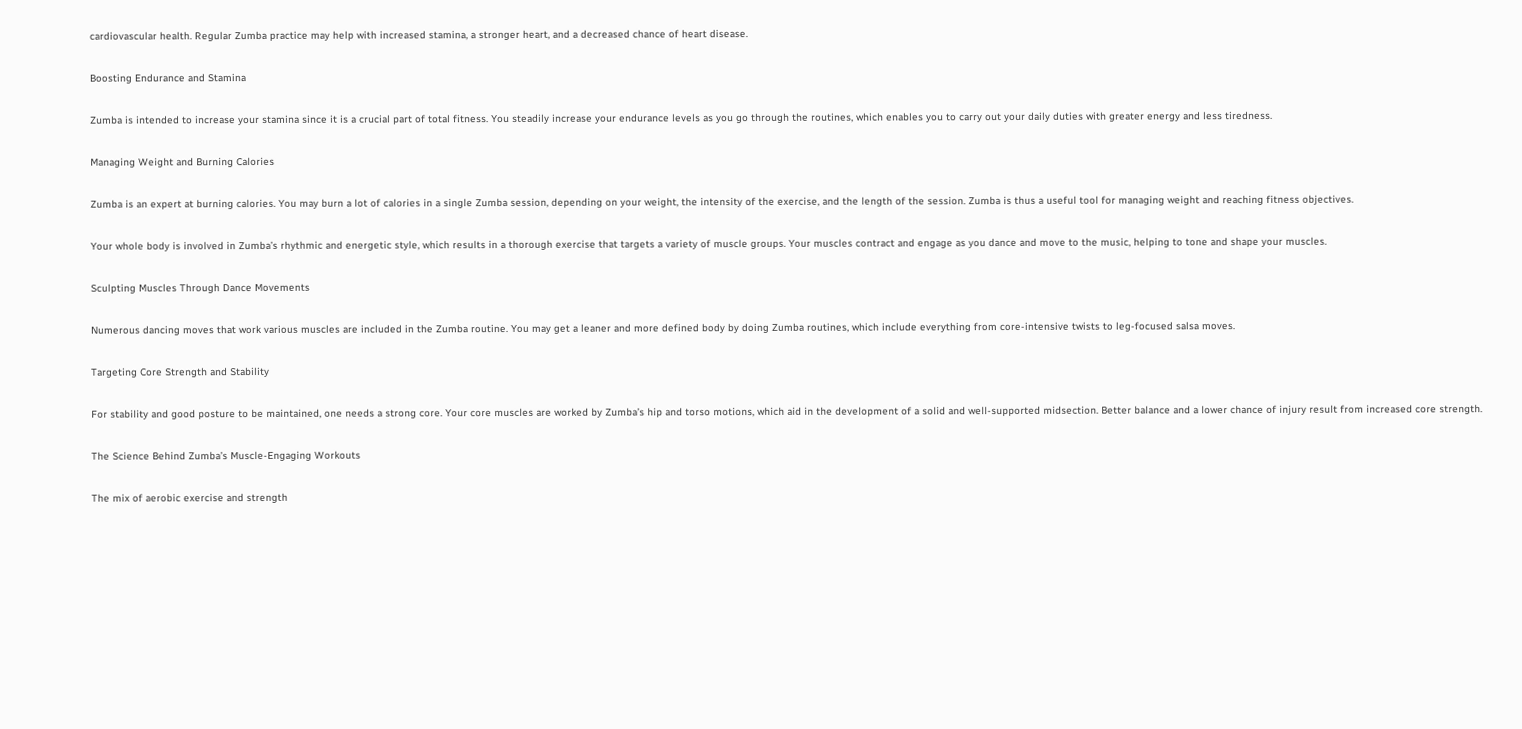cardiovascular health. Regular Zumba practice may help with increased stamina, a stronger heart, and a decreased chance of heart disease.

Boosting Endurance and Stamina

Zumba is intended to increase your stamina since it is a crucial part of total fitness. You steadily increase your endurance levels as you go through the routines, which enables you to carry out your daily duties with greater energy and less tiredness.

Managing Weight and Burning Calories

Zumba is an expert at burning calories. You may burn a lot of calories in a single Zumba session, depending on your weight, the intensity of the exercise, and the length of the session. Zumba is thus a useful tool for managing weight and reaching fitness objectives.

Your whole body is involved in Zumba’s rhythmic and energetic style, which results in a thorough exercise that targets a variety of muscle groups. Your muscles contract and engage as you dance and move to the music, helping to tone and shape your muscles.

Sculpting Muscles Through Dance Movements

Numerous dancing moves that work various muscles are included in the Zumba routine. You may get a leaner and more defined body by doing Zumba routines, which include everything from core-intensive twists to leg-focused salsa moves.

Targeting Core Strength and Stability

For stability and good posture to be maintained, one needs a strong core. Your core muscles are worked by Zumba’s hip and torso motions, which aid in the development of a solid and well-supported midsection. Better balance and a lower chance of injury result from increased core strength.

The Science Behind Zumba’s Muscle-Engaging Workouts

The mix of aerobic exercise and strength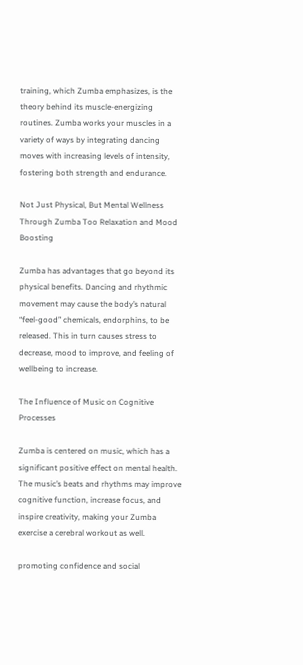training, which Zumba emphasizes, is the theory behind its muscle-energizing routines. Zumba works your muscles in a variety of ways by integrating dancing moves with increasing levels of intensity, fostering both strength and endurance.

Not Just Physical, But Mental Wellness Through Zumba Too Relaxation and Mood Boosting

Zumba has advantages that go beyond its physical benefits. Dancing and rhythmic movement may cause the body’s natural “feel-good” chemicals, endorphins, to be released. This in turn causes stress to decrease, mood to improve, and feeling of wellbeing to increase.

The Influence of Music on Cognitive Processes

Zumba is centered on music, which has a significant positive effect on mental health. The music’s beats and rhythms may improve cognitive function, increase focus, and inspire creativity, making your Zumba exercise a cerebral workout as well.

promoting confidence and social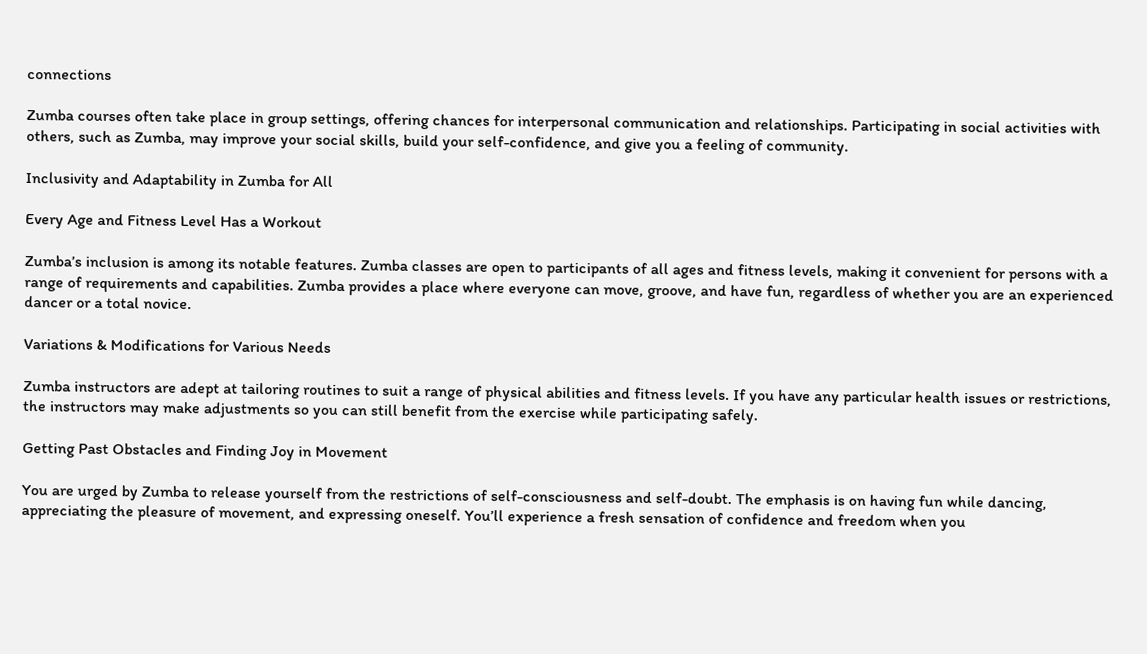connections

Zumba courses often take place in group settings, offering chances for interpersonal communication and relationships. Participating in social activities with others, such as Zumba, may improve your social skills, build your self-confidence, and give you a feeling of community.

Inclusivity and Adaptability in Zumba for All

Every Age and Fitness Level Has a Workout

Zumba’s inclusion is among its notable features. Zumba classes are open to participants of all ages and fitness levels, making it convenient for persons with a range of requirements and capabilities. Zumba provides a place where everyone can move, groove, and have fun, regardless of whether you are an experienced dancer or a total novice.

Variations & Modifications for Various Needs

Zumba instructors are adept at tailoring routines to suit a range of physical abilities and fitness levels. If you have any particular health issues or restrictions, the instructors may make adjustments so you can still benefit from the exercise while participating safely.

Getting Past Obstacles and Finding Joy in Movement

You are urged by Zumba to release yourself from the restrictions of self-consciousness and self-doubt. The emphasis is on having fun while dancing, appreciating the pleasure of movement, and expressing oneself. You’ll experience a fresh sensation of confidence and freedom when you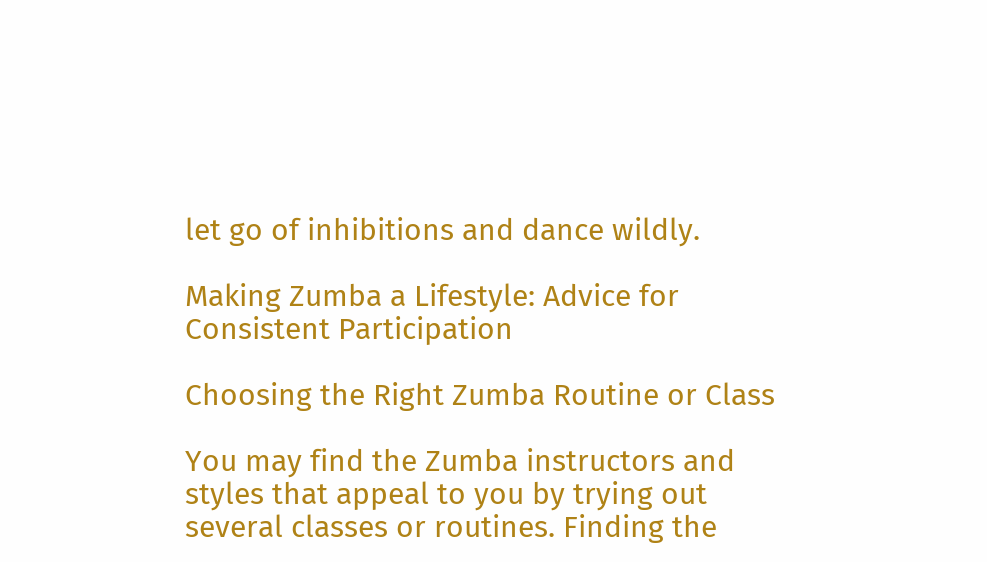let go of inhibitions and dance wildly.

Making Zumba a Lifestyle: Advice for Consistent Participation

Choosing the Right Zumba Routine or Class

You may find the Zumba instructors and styles that appeal to you by trying out several classes or routines. Finding the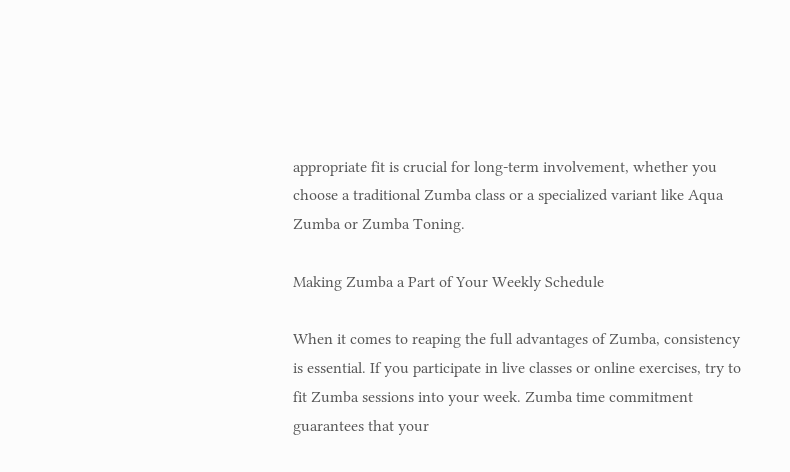appropriate fit is crucial for long-term involvement, whether you choose a traditional Zumba class or a specialized variant like Aqua Zumba or Zumba Toning.

Making Zumba a Part of Your Weekly Schedule

When it comes to reaping the full advantages of Zumba, consistency is essential. If you participate in live classes or online exercises, try to fit Zumba sessions into your week. Zumba time commitment guarantees that your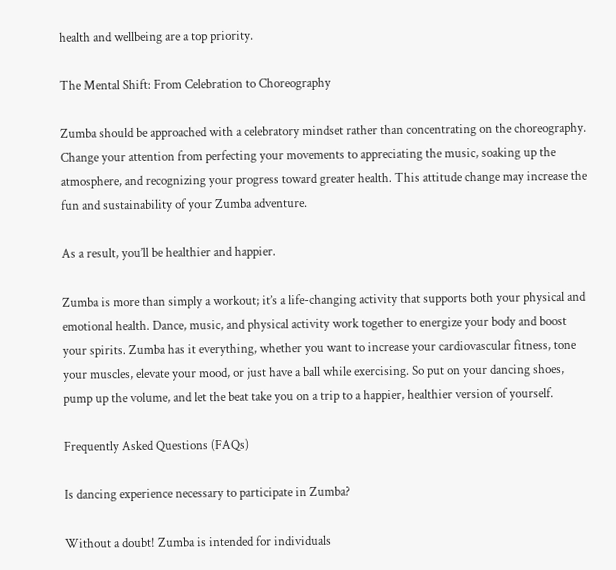health and wellbeing are a top priority.

The Mental Shift: From Celebration to Choreography

Zumba should be approached with a celebratory mindset rather than concentrating on the choreography. Change your attention from perfecting your movements to appreciating the music, soaking up the atmosphere, and recognizing your progress toward greater health. This attitude change may increase the fun and sustainability of your Zumba adventure.

As a result, you’ll be healthier and happier.

Zumba is more than simply a workout; it’s a life-changing activity that supports both your physical and emotional health. Dance, music, and physical activity work together to energize your body and boost your spirits. Zumba has it everything, whether you want to increase your cardiovascular fitness, tone your muscles, elevate your mood, or just have a ball while exercising. So put on your dancing shoes, pump up the volume, and let the beat take you on a trip to a happier, healthier version of yourself.

Frequently Asked Questions (FAQs)

Is dancing experience necessary to participate in Zumba?

Without a doubt! Zumba is intended for individuals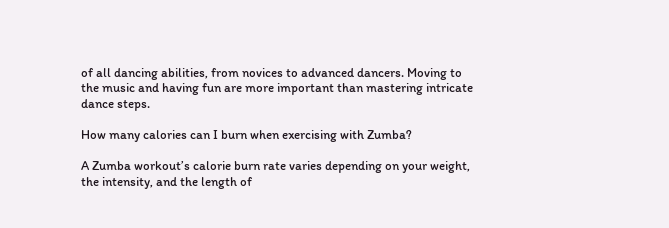of all dancing abilities, from novices to advanced dancers. Moving to the music and having fun are more important than mastering intricate dance steps.

How many calories can I burn when exercising with Zumba?

A Zumba workout’s calorie burn rate varies depending on your weight, the intensity, and the length of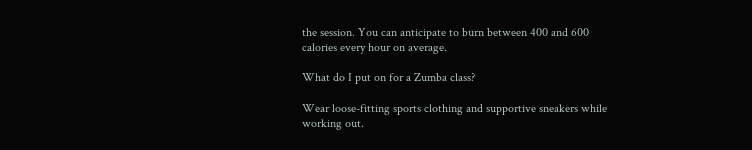the session. You can anticipate to burn between 400 and 600 calories every hour on average.

What do I put on for a Zumba class?

Wear loose-fitting sports clothing and supportive sneakers while working out.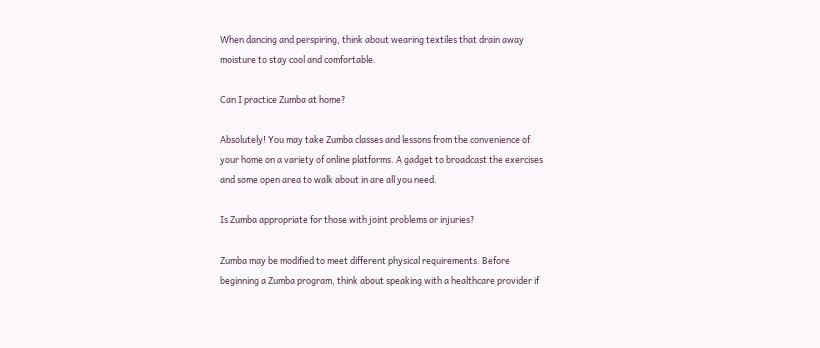When dancing and perspiring, think about wearing textiles that drain away moisture to stay cool and comfortable.

Can I practice Zumba at home?

Absolutely! You may take Zumba classes and lessons from the convenience of your home on a variety of online platforms. A gadget to broadcast the exercises and some open area to walk about in are all you need.

Is Zumba appropriate for those with joint problems or injuries?

Zumba may be modified to meet different physical requirements. Before beginning a Zumba program, think about speaking with a healthcare provider if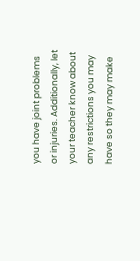you have joint problems or injuries. Additionally, let your teacher know about any restrictions you may have so they may make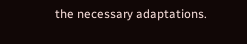the necessary adaptations.